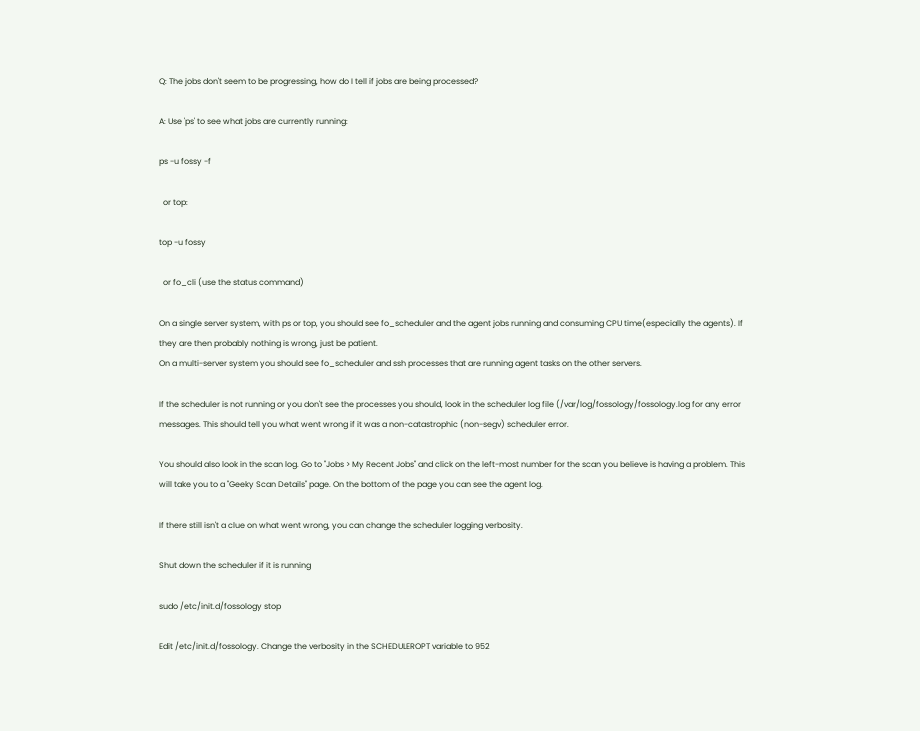Q: The jobs don't seem to be progressing, how do I tell if jobs are being processed?

A: Use 'ps' to see what jobs are currently running:

ps -u fossy -f

  or top:

top -u fossy

  or fo_cli (use the status command)

On a single server system, with ps or top, you should see fo_scheduler and the agent jobs running and consuming CPU time(especially the agents). If they are then probably nothing is wrong, just be patient.
On a multi-server system you should see fo_scheduler and ssh processes that are running agent tasks on the other servers.

If the scheduler is not running or you don't see the processes you should, look in the scheduler log file (/var/log/fossology/fossology.log for any error messages. This should tell you what went wrong if it was a non-catastrophic (non-segv) scheduler error.

You should also look in the scan log. Go to "Jobs > My Recent Jobs" and click on the left-most number for the scan you believe is having a problem. This will take you to a "Geeky Scan Details" page. On the bottom of the page you can see the agent log.

If there still isn't a clue on what went wrong, you can change the scheduler logging verbosity.

Shut down the scheduler if it is running

sudo /etc/init.d/fossology stop

Edit /etc/init.d/fossology. Change the verbosity in the SCHEDULEROPT variable to 952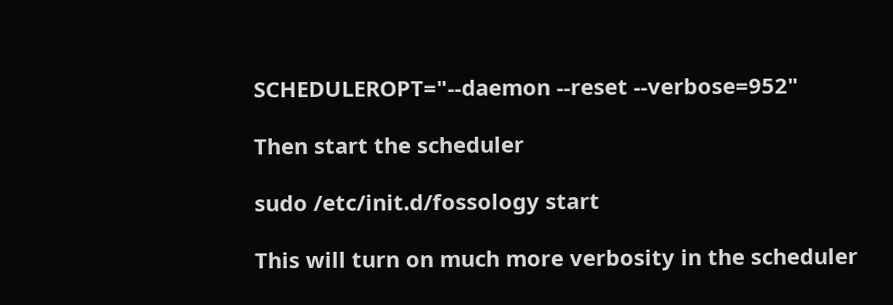SCHEDULEROPT="--daemon --reset --verbose=952"

Then start the scheduler

sudo /etc/init.d/fossology start

This will turn on much more verbosity in the scheduler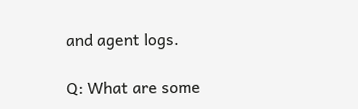and agent logs.

Q: What are some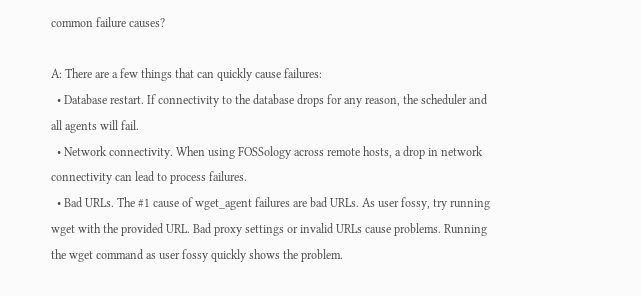common failure causes?

A: There are a few things that can quickly cause failures:
  • Database restart. If connectivity to the database drops for any reason, the scheduler and all agents will fail.
  • Network connectivity. When using FOSSology across remote hosts, a drop in network connectivity can lead to process failures.
  • Bad URLs. The #1 cause of wget_agent failures are bad URLs. As user fossy, try running wget with the provided URL. Bad proxy settings or invalid URLs cause problems. Running the wget command as user fossy quickly shows the problem.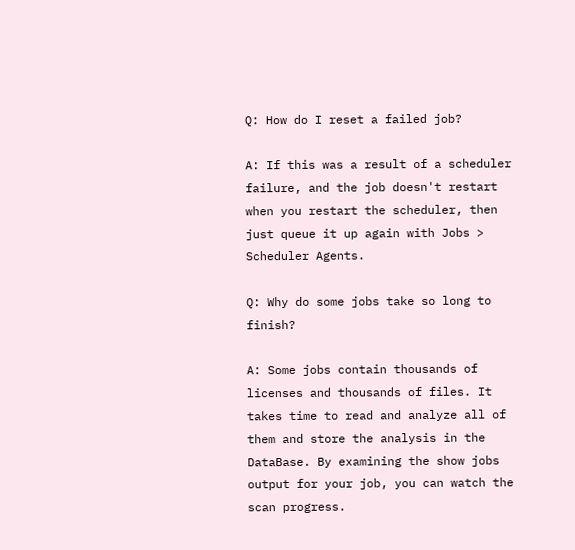Q: How do I reset a failed job?

A: If this was a result of a scheduler failure, and the job doesn't restart when you restart the scheduler, then just queue it up again with Jobs > Scheduler Agents.

Q: Why do some jobs take so long to finish?

A: Some jobs contain thousands of licenses and thousands of files. It takes time to read and analyze all of them and store the analysis in the DataBase. By examining the show jobs output for your job, you can watch the scan progress.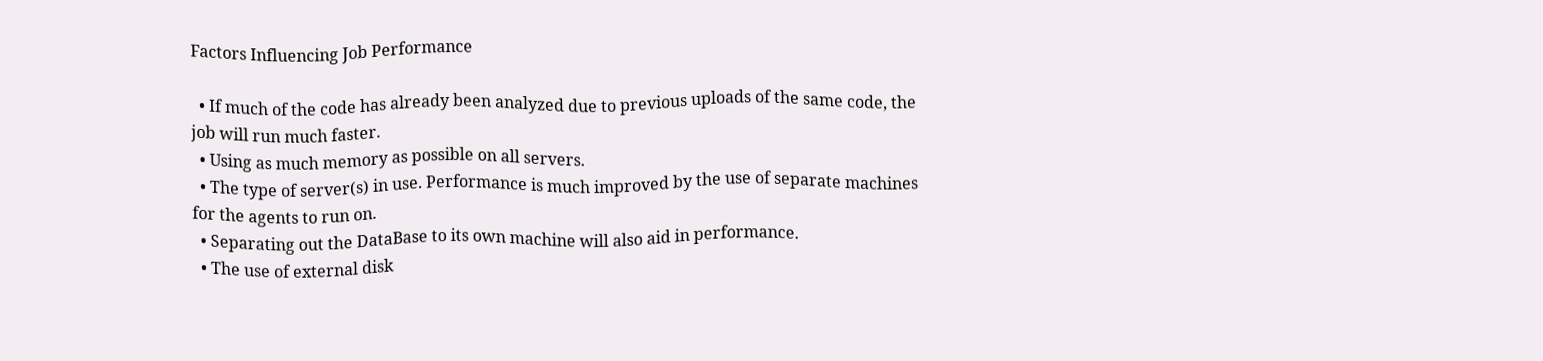Factors Influencing Job Performance

  • If much of the code has already been analyzed due to previous uploads of the same code, the job will run much faster.
  • Using as much memory as possible on all servers.
  • The type of server(s) in use. Performance is much improved by the use of separate machines for the agents to run on.
  • Separating out the DataBase to its own machine will also aid in performance.
  • The use of external disk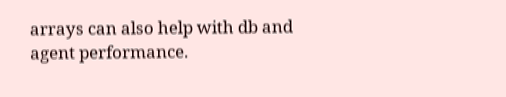arrays can also help with db and agent performance.